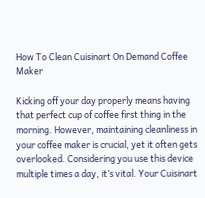How To Clean Cuisinart On Demand Coffee Maker

Kicking off your day properly means having that perfect cup of coffee first thing in the morning. However, maintaining cleanliness in your coffee maker is crucial, yet it often gets overlooked. Considering you use this device multiple times a day, it’s vital. Your Cuisinart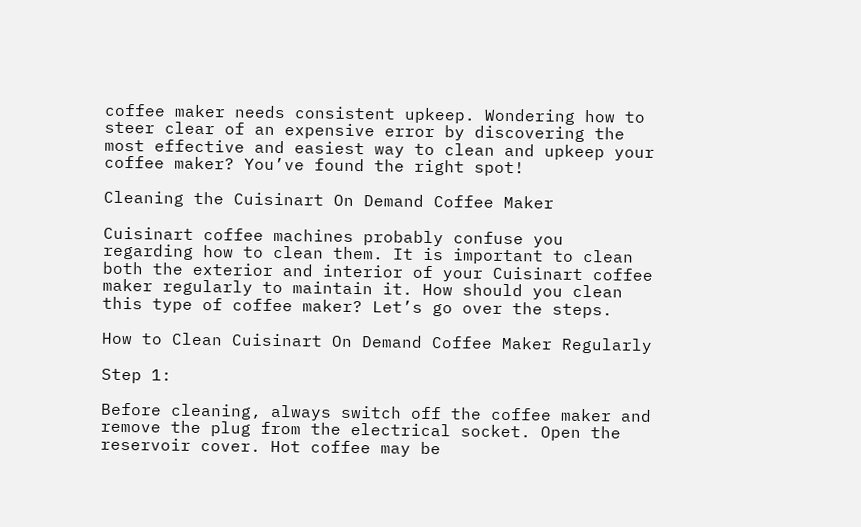coffee maker needs consistent upkeep. Wondering how to steer clear of an expensive error by discovering the most effective and easiest way to clean and upkeep your coffee maker? You’ve found the right spot!

Cleaning the Cuisinart On Demand Coffee Maker

Cuisinart coffee machines probably confuse you regarding how to clean them. It is important to clean both the exterior and interior of your Cuisinart coffee maker regularly to maintain it. How should you clean this type of coffee maker? Let’s go over the steps.

How to Clean Cuisinart On Demand Coffee Maker Regularly

Step 1:

Before cleaning, always switch off the coffee maker and remove the plug from the electrical socket. Open the reservoir cover. Hot coffee may be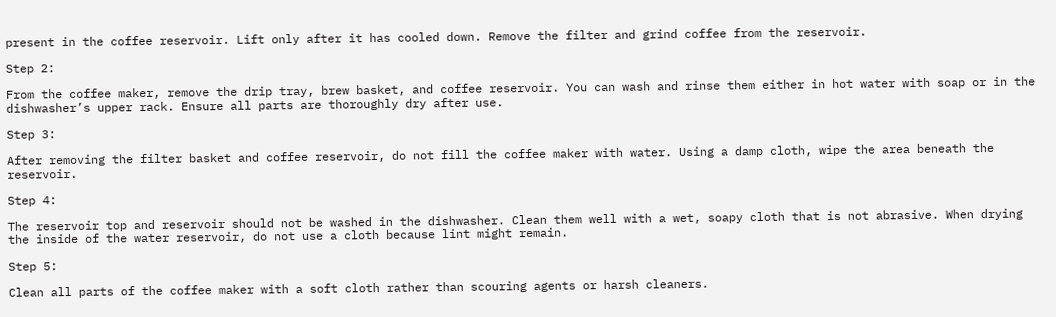present in the coffee reservoir. Lift only after it has cooled down. Remove the filter and grind coffee from the reservoir.

Step 2:

From the coffee maker, remove the drip tray, brew basket, and coffee reservoir. You can wash and rinse them either in hot water with soap or in the dishwasher’s upper rack. Ensure all parts are thoroughly dry after use.

Step 3:

After removing the filter basket and coffee reservoir, do not fill the coffee maker with water. Using a damp cloth, wipe the area beneath the reservoir.

Step 4:

The reservoir top and reservoir should not be washed in the dishwasher. Clean them well with a wet, soapy cloth that is not abrasive. When drying the inside of the water reservoir, do not use a cloth because lint might remain.

Step 5:

Clean all parts of the coffee maker with a soft cloth rather than scouring agents or harsh cleaners.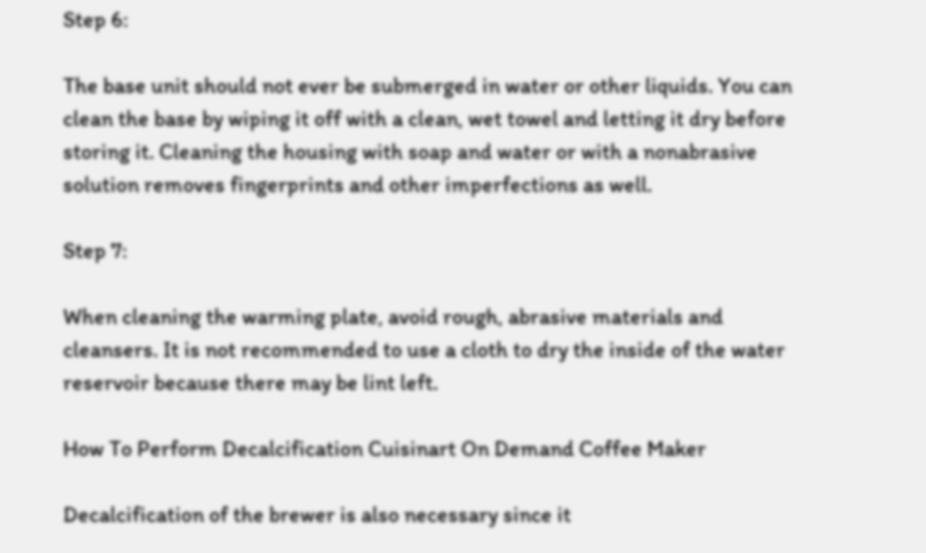Step 6:

The base unit should not ever be submerged in water or other liquids. You can clean the base by wiping it off with a clean, wet towel and letting it dry before storing it. Cleaning the housing with soap and water or with a nonabrasive solution removes fingerprints and other imperfections as well.

Step 7:

When cleaning the warming plate, avoid rough, abrasive materials and cleansers. It is not recommended to use a cloth to dry the inside of the water reservoir because there may be lint left.

How To Perform Decalcification Cuisinart On Demand Coffee Maker

Decalcification of the brewer is also necessary since it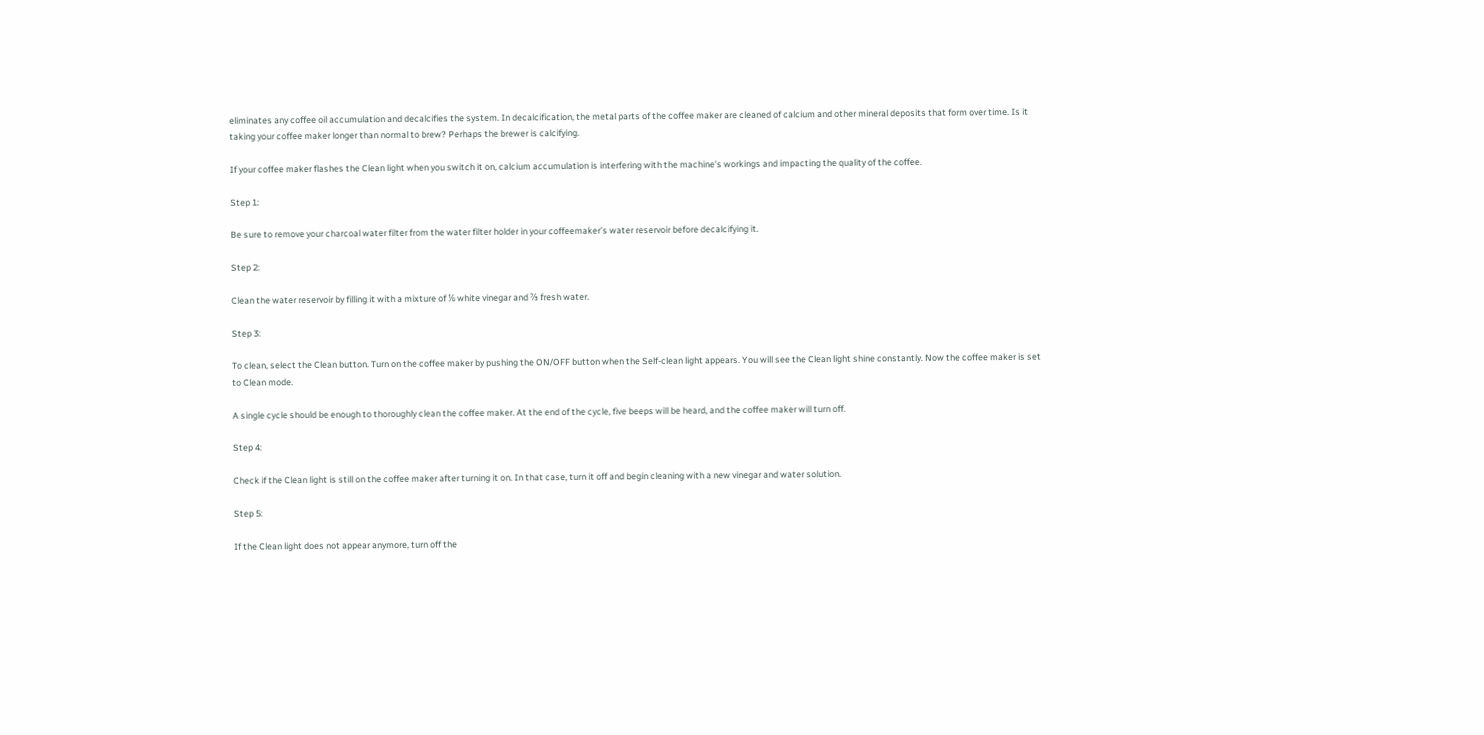eliminates any coffee oil accumulation and decalcifies the system. In decalcification, the metal parts of the coffee maker are cleaned of calcium and other mineral deposits that form over time. Is it taking your coffee maker longer than normal to brew? Perhaps the brewer is calcifying.

If your coffee maker flashes the Clean light when you switch it on, calcium accumulation is interfering with the machine’s workings and impacting the quality of the coffee.

Step 1:

Be sure to remove your charcoal water filter from the water filter holder in your coffeemaker’s water reservoir before decalcifying it.

Step 2:

Clean the water reservoir by filling it with a mixture of ⅛ white vinegar and ⅔ fresh water.

Step 3:

To clean, select the Clean button. Turn on the coffee maker by pushing the ON/OFF button when the Self-clean light appears. You will see the Clean light shine constantly. Now the coffee maker is set to Clean mode.

A single cycle should be enough to thoroughly clean the coffee maker. At the end of the cycle, five beeps will be heard, and the coffee maker will turn off.

Step 4:

Check if the Clean light is still on the coffee maker after turning it on. In that case, turn it off and begin cleaning with a new vinegar and water solution.

Step 5:

If the Clean light does not appear anymore, turn off the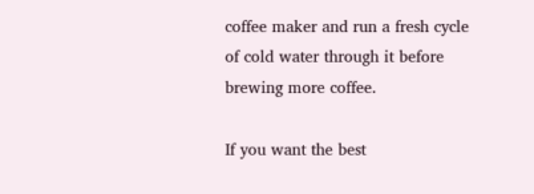coffee maker and run a fresh cycle of cold water through it before brewing more coffee.

If you want the best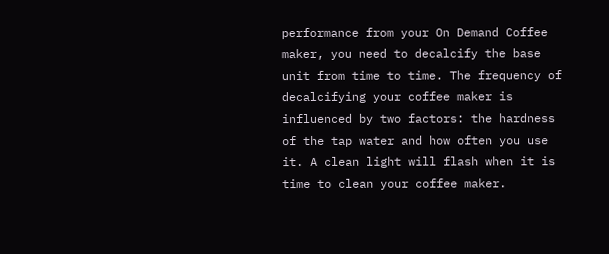performance from your On Demand Coffee maker, you need to decalcify the base unit from time to time. The frequency of decalcifying your coffee maker is influenced by two factors: the hardness of the tap water and how often you use it. A clean light will flash when it is time to clean your coffee maker.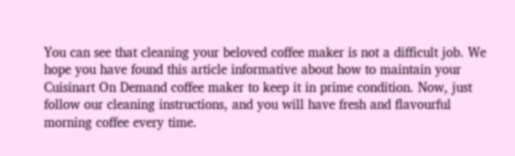You can see that cleaning your beloved coffee maker is not a difficult job. We hope you have found this article informative about how to maintain your Cuisinart On Demand coffee maker to keep it in prime condition. Now, just follow our cleaning instructions, and you will have fresh and flavourful morning coffee every time.